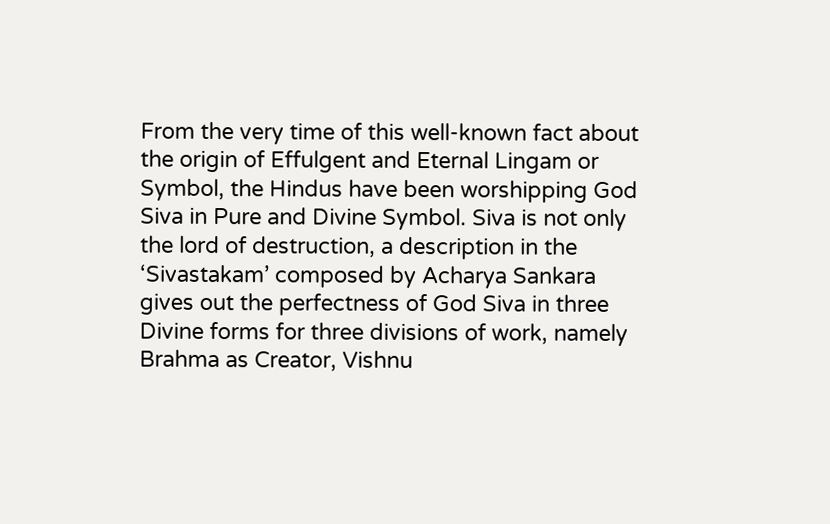From the very time of this well-known fact about the origin of Effulgent and Eternal Lingam or Symbol, the Hindus have been worshipping God Siva in Pure and Divine Symbol. Siva is not only the lord of destruction, a description in the ‘Sivastakam’ composed by Acharya Sankara gives out the perfectness of God Siva in three Divine forms for three divisions of work, namely Brahma as Creator, Vishnu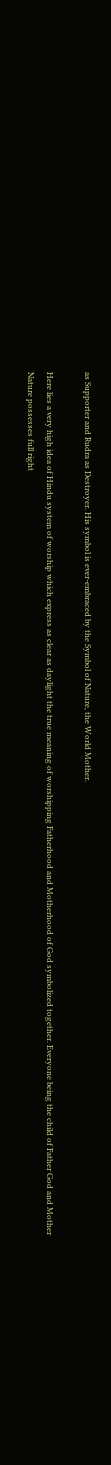as Supporter and Rudra as Destroyer. His symbol is ever-embraced by the Symbol of Nature, the World Mother.

Here lies a very high idea of Hindu system of worship which express as clear as daylight the true meaning of worshipping Fatherhood and Motherhood of God symbolized together. Everyone being the child of Father God and Mother Nature possesses full right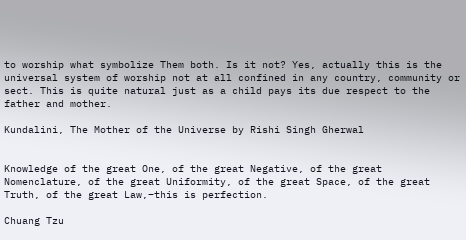to worship what symbolize Them both. Is it not? Yes, actually this is the universal system of worship not at all confined in any country, community or sect. This is quite natural just as a child pays its due respect to the father and mother.

Kundalini, The Mother of the Universe by Rishi Singh Gherwal


Knowledge of the great One, of the great Negative, of the great Nomenclature, of the great Uniformity, of the great Space, of the great Truth, of the great Law,–this is perfection.

Chuang Tzu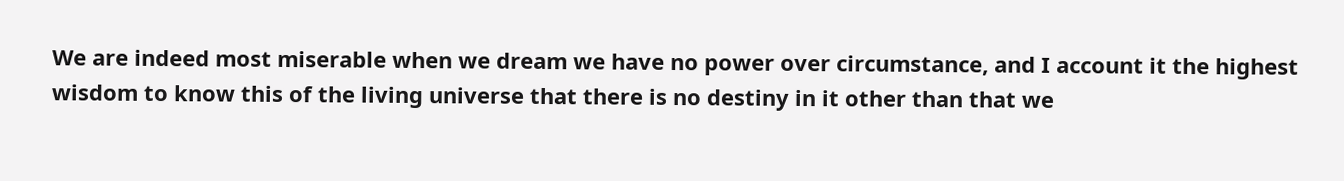We are indeed most miserable when we dream we have no power over circumstance, and I account it the highest wisdom to know this of the living universe that there is no destiny in it other than that we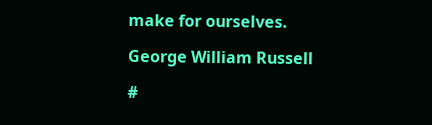make for ourselves.

George William Russell

#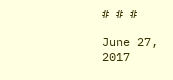# # #

June 27, 2017